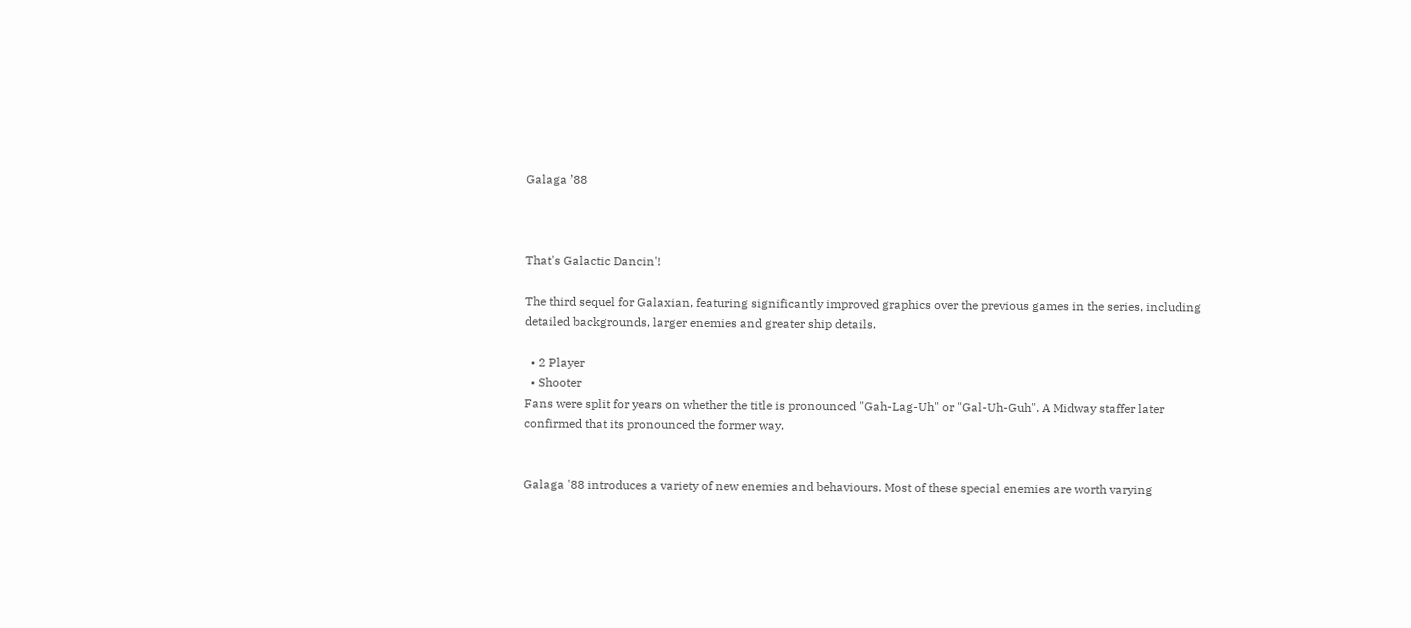Galaga ’88



That's Galactic Dancin'!

The third sequel for Galaxian, featuring significantly improved graphics over the previous games in the series, including detailed backgrounds, larger enemies and greater ship details.

  • 2 Player
  • Shooter
Fans were split for years on whether the title is pronounced "Gah-Lag-Uh" or "Gal-Uh-Guh". A Midway staffer later confirmed that its pronounced the former way.


Galaga '88 introduces a variety of new enemies and behaviours. Most of these special enemies are worth varying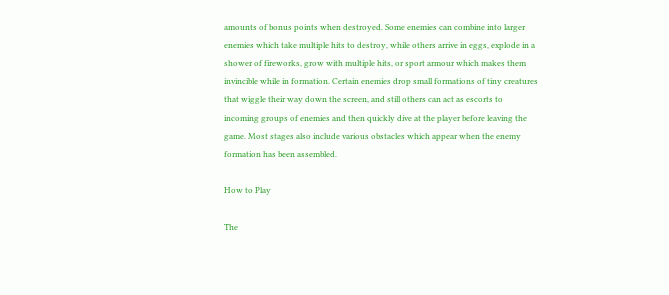amounts of bonus points when destroyed. Some enemies can combine into larger enemies which take multiple hits to destroy, while others arrive in eggs, explode in a shower of fireworks, grow with multiple hits, or sport armour which makes them invincible while in formation. Certain enemies drop small formations of tiny creatures that wiggle their way down the screen, and still others can act as escorts to incoming groups of enemies and then quickly dive at the player before leaving the game. Most stages also include various obstacles which appear when the enemy formation has been assembled.

How to Play

The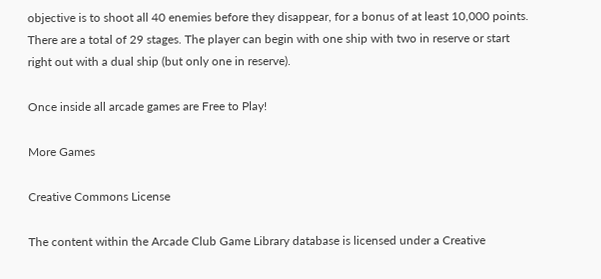objective is to shoot all 40 enemies before they disappear, for a bonus of at least 10,000 points. There are a total of 29 stages. The player can begin with one ship with two in reserve or start right out with a dual ship (but only one in reserve).

Once inside all arcade games are Free to Play!

More Games

Creative Commons License

The content within the Arcade Club Game Library database is licensed under a Creative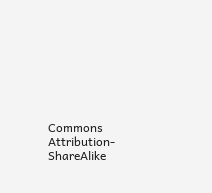Commons Attribution-ShareAlike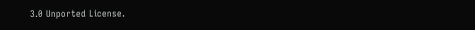3.0 Unported License.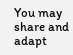You may share and adapt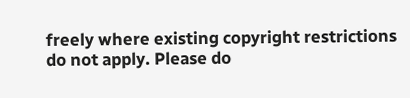freely where existing copyright restrictions do not apply. Please do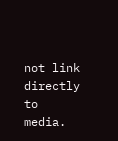not link directly to media.